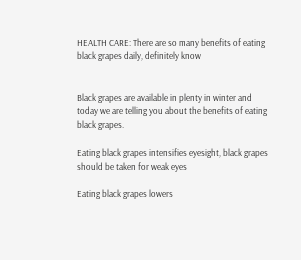HEALTH CARE: There are so many benefits of eating black grapes daily, definitely know


Black grapes are available in plenty in winter and today we are telling you about the benefits of eating black grapes.

Eating black grapes intensifies eyesight, black grapes should be taken for weak eyes

Eating black grapes lowers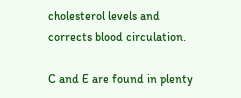cholesterol levels and corrects blood circulation.

C and E are found in plenty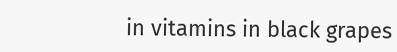in vitamins in black grapes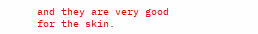and they are very good for the skin.